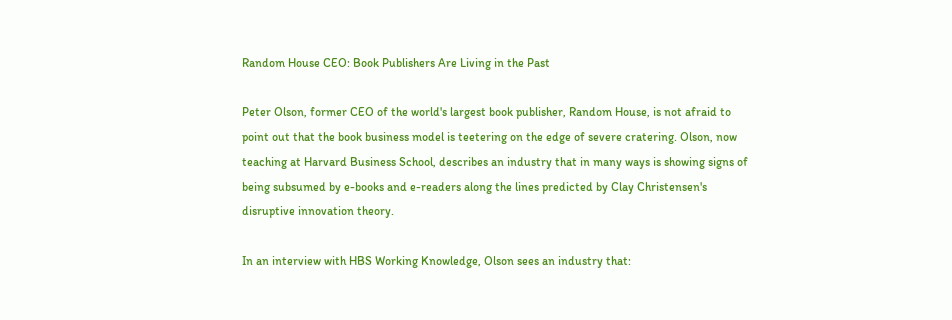Random House CEO: Book Publishers Are Living in the Past

Peter Olson, former CEO of the world's largest book publisher, Random House, is not afraid to point out that the book business model is teetering on the edge of severe cratering. Olson, now teaching at Harvard Business School, describes an industry that in many ways is showing signs of being subsumed by e-books and e-readers along the lines predicted by Clay Christensen's disruptive innovation theory.

In an interview with HBS Working Knowledge, Olson sees an industry that: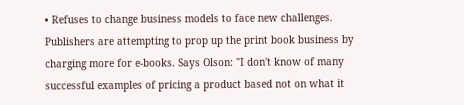• Refuses to change business models to face new challenges. Publishers are attempting to prop up the print book business by charging more for e-books. Says Olson: "I don't know of many successful examples of pricing a product based not on what it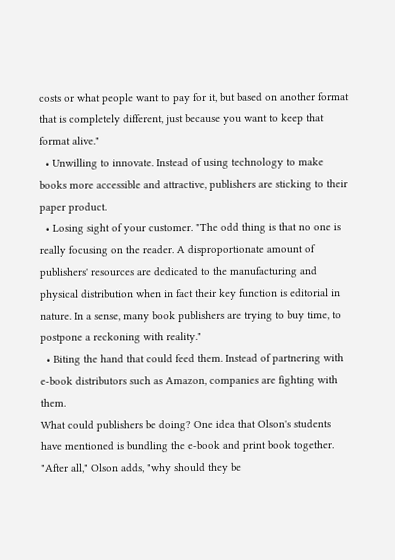costs or what people want to pay for it, but based on another format that is completely different, just because you want to keep that format alive."
  • Unwilling to innovate. Instead of using technology to make books more accessible and attractive, publishers are sticking to their paper product.
  • Losing sight of your customer. "The odd thing is that no one is really focusing on the reader. A disproportionate amount of publishers' resources are dedicated to the manufacturing and physical distribution when in fact their key function is editorial in nature. In a sense, many book publishers are trying to buy time, to postpone a reckoning with reality."
  • Biting the hand that could feed them. Instead of partnering with e-book distributors such as Amazon, companies are fighting with them.
What could publishers be doing? One idea that Olson's students have mentioned is bundling the e-book and print book together. "After all," Olson adds, "why should they be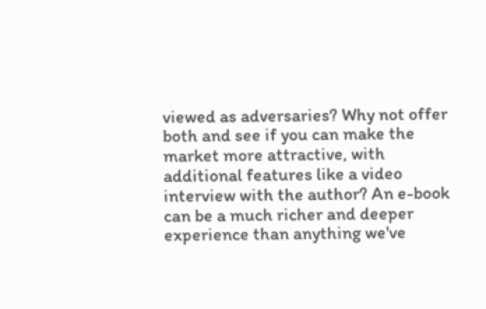viewed as adversaries? Why not offer both and see if you can make the market more attractive, with additional features like a video interview with the author? An e-book can be a much richer and deeper experience than anything we've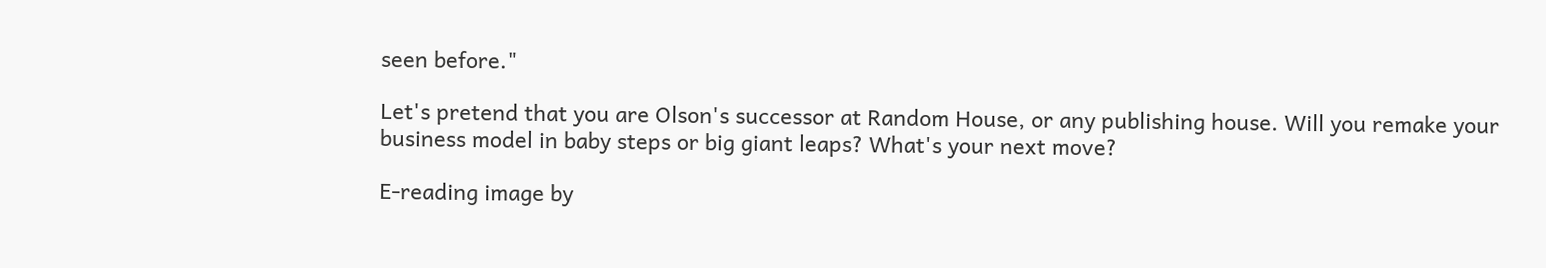seen before."

Let's pretend that you are Olson's successor at Random House, or any publishing house. Will you remake your business model in baby steps or big giant leaps? What's your next move?

E-reading image by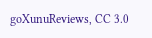goXunuReviews, CC 3.0